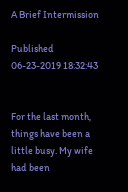A Brief Intermission

Published 06-23-2019 18:32:43


For the last month, things have been a little busy. My wife had been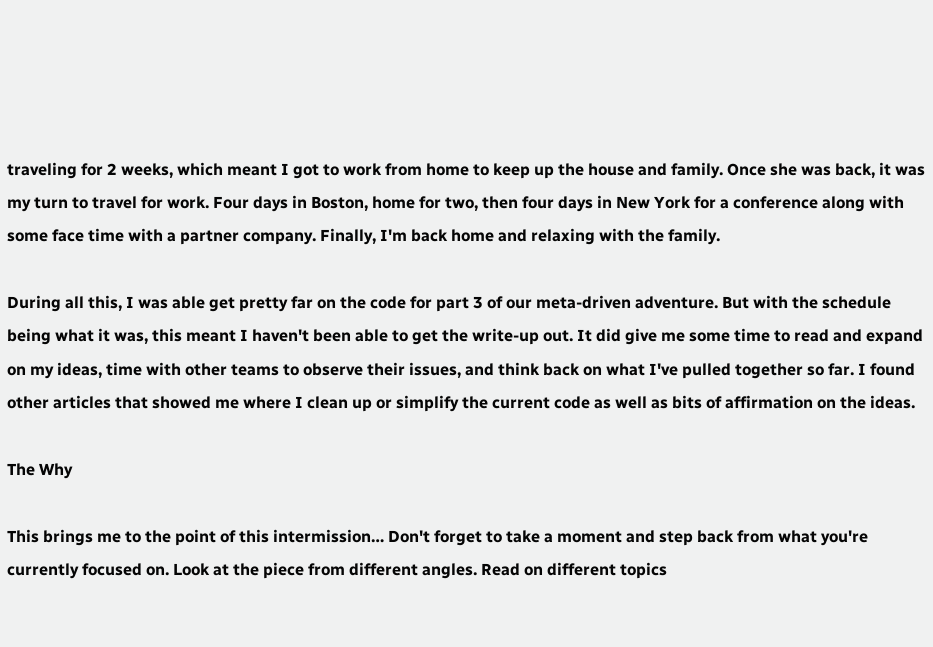traveling for 2 weeks, which meant I got to work from home to keep up the house and family. Once she was back, it was my turn to travel for work. Four days in Boston, home for two, then four days in New York for a conference along with some face time with a partner company. Finally, I'm back home and relaxing with the family.

During all this, I was able get pretty far on the code for part 3 of our meta-driven adventure. But with the schedule being what it was, this meant I haven't been able to get the write-up out. It did give me some time to read and expand on my ideas, time with other teams to observe their issues, and think back on what I've pulled together so far. I found other articles that showed me where I clean up or simplify the current code as well as bits of affirmation on the ideas.

The Why

This brings me to the point of this intermission… Don't forget to take a moment and step back from what you're currently focused on. Look at the piece from different angles. Read on different topics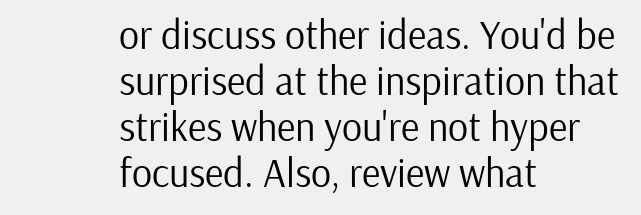or discuss other ideas. You'd be surprised at the inspiration that strikes when you're not hyper focused. Also, review what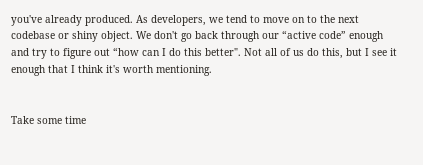you've already produced. As developers, we tend to move on to the next codebase or shiny object. We don't go back through our “active code” enough and try to figure out “how can I do this better". Not all of us do this, but I see it enough that I think it's worth mentioning.


Take some time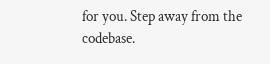for you. Step away from the codebase.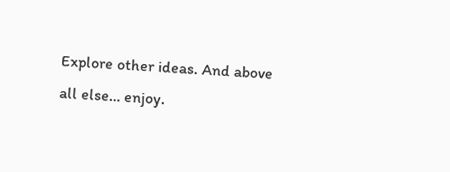Explore other ideas. And above all else… enjoy.